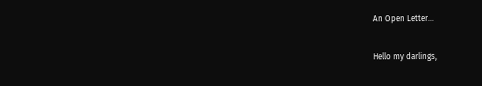An Open Letter…

Hello my darlings,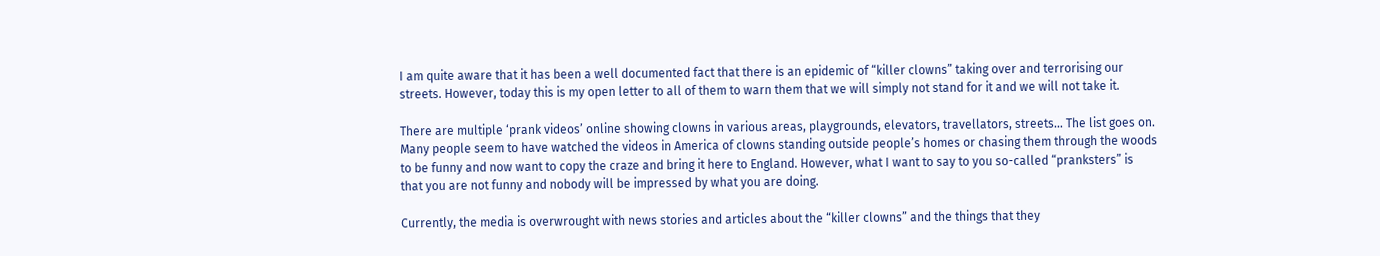I am quite aware that it has been a well documented fact that there is an epidemic of “killer clowns” taking over and terrorising our streets. However, today this is my open letter to all of them to warn them that we will simply not stand for it and we will not take it.

There are multiple ‘prank videos’ online showing clowns in various areas, playgrounds, elevators, travellators, streets… The list goes on. Many people seem to have watched the videos in America of clowns standing outside people’s homes or chasing them through the woods to be funny and now want to copy the craze and bring it here to England. However, what I want to say to you so-called “pranksters” is that you are not funny and nobody will be impressed by what you are doing.

Currently, the media is overwrought with news stories and articles about the “killer clowns” and the things that they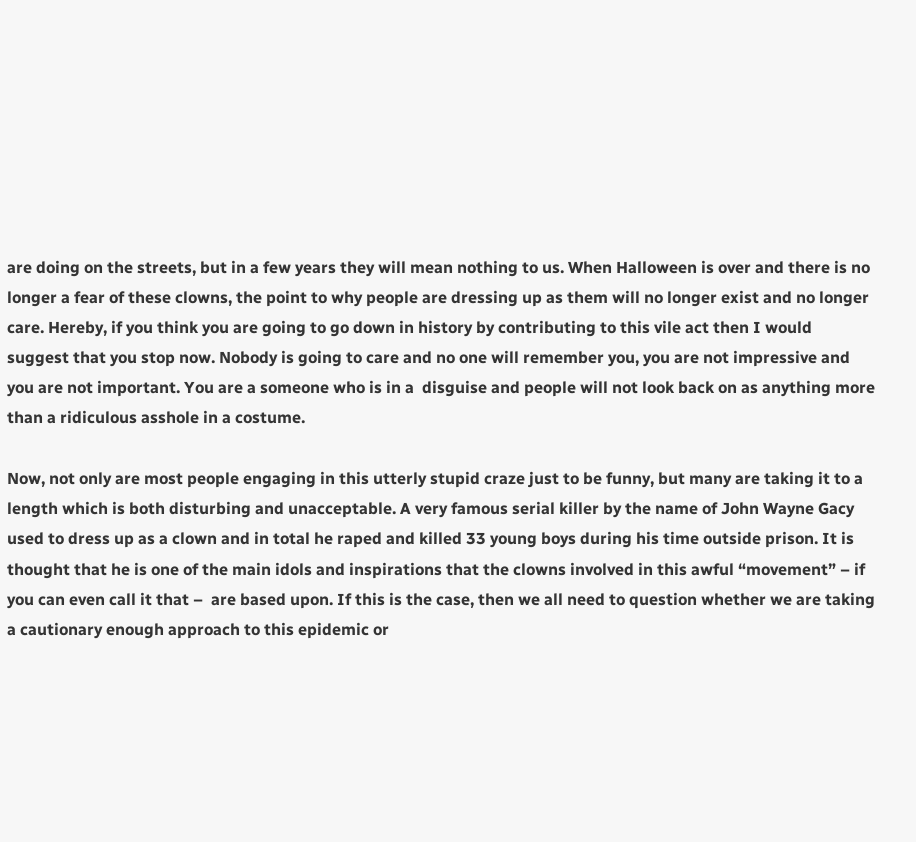are doing on the streets, but in a few years they will mean nothing to us. When Halloween is over and there is no longer a fear of these clowns, the point to why people are dressing up as them will no longer exist and no longer care. Hereby, if you think you are going to go down in history by contributing to this vile act then I would suggest that you stop now. Nobody is going to care and no one will remember you, you are not impressive and you are not important. You are a someone who is in a  disguise and people will not look back on as anything more than a ridiculous asshole in a costume.

Now, not only are most people engaging in this utterly stupid craze just to be funny, but many are taking it to a length which is both disturbing and unacceptable. A very famous serial killer by the name of John Wayne Gacy used to dress up as a clown and in total he raped and killed 33 young boys during his time outside prison. It is thought that he is one of the main idols and inspirations that the clowns involved in this awful “movement” – if you can even call it that –  are based upon. If this is the case, then we all need to question whether we are taking a cautionary enough approach to this epidemic or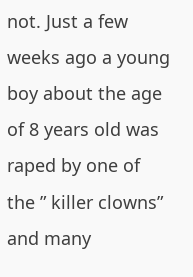not. Just a few weeks ago a young boy about the age of 8 years old was raped by one of the ” killer clowns” and many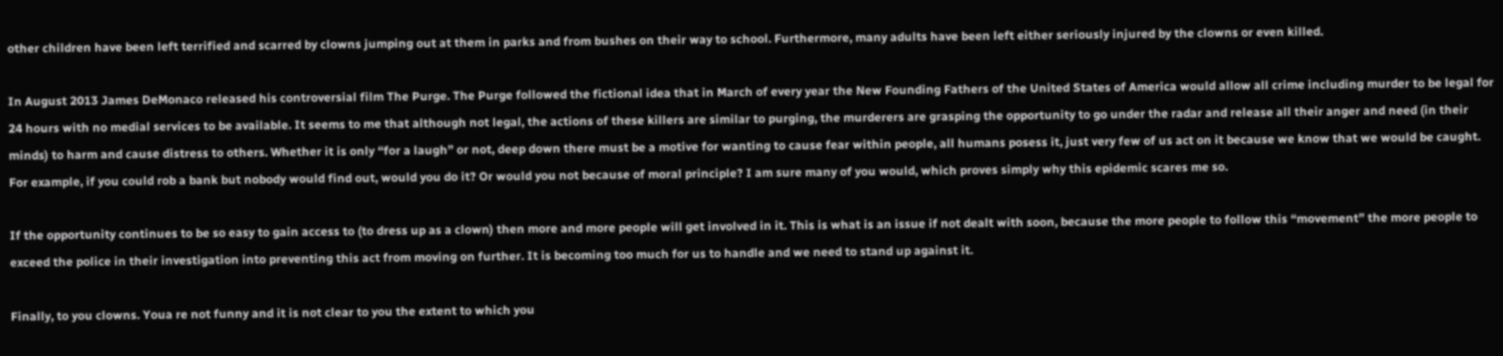other children have been left terrified and scarred by clowns jumping out at them in parks and from bushes on their way to school. Furthermore, many adults have been left either seriously injured by the clowns or even killed.

In August 2013 James DeMonaco released his controversial film The Purge. The Purge followed the fictional idea that in March of every year the New Founding Fathers of the United States of America would allow all crime including murder to be legal for 24 hours with no medial services to be available. It seems to me that although not legal, the actions of these killers are similar to purging, the murderers are grasping the opportunity to go under the radar and release all their anger and need (in their minds) to harm and cause distress to others. Whether it is only “for a laugh” or not, deep down there must be a motive for wanting to cause fear within people, all humans posess it, just very few of us act on it because we know that we would be caught. For example, if you could rob a bank but nobody would find out, would you do it? Or would you not because of moral principle? I am sure many of you would, which proves simply why this epidemic scares me so.

If the opportunity continues to be so easy to gain access to (to dress up as a clown) then more and more people will get involved in it. This is what is an issue if not dealt with soon, because the more people to follow this “movement” the more people to exceed the police in their investigation into preventing this act from moving on further. It is becoming too much for us to handle and we need to stand up against it.

Finally, to you clowns. Youa re not funny and it is not clear to you the extent to which you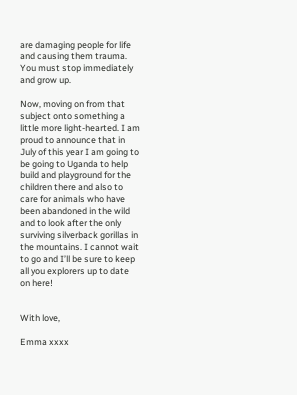are damaging people for life and causing them trauma. You must stop immediately and grow up.

Now, moving on from that subject onto something a little more light-hearted. I am proud to announce that in July of this year I am going to be going to Uganda to help build and playground for the children there and also to care for animals who have been abandoned in the wild and to look after the only surviving silverback gorillas in the mountains. I cannot wait to go and I’ll be sure to keep all you explorers up to date on here!


With love,

Emma xxxx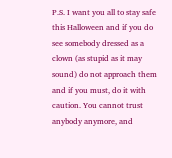P.S. I want you all to stay safe this Halloween and if you do see somebody dressed as a clown (as stupid as it may sound) do not approach them and if you must, do it with caution. You cannot trust anybody anymore, and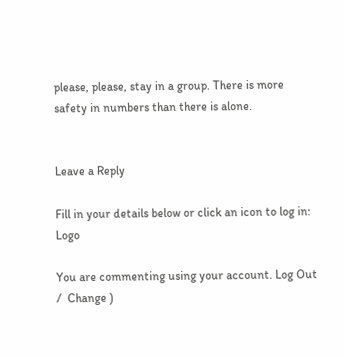please, please, stay in a group. There is more safety in numbers than there is alone.


Leave a Reply

Fill in your details below or click an icon to log in: Logo

You are commenting using your account. Log Out /  Change )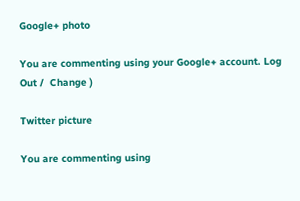Google+ photo

You are commenting using your Google+ account. Log Out /  Change )

Twitter picture

You are commenting using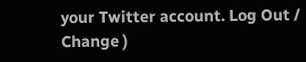your Twitter account. Log Out /  Change )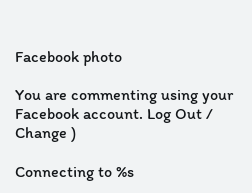Facebook photo

You are commenting using your Facebook account. Log Out /  Change )

Connecting to %s